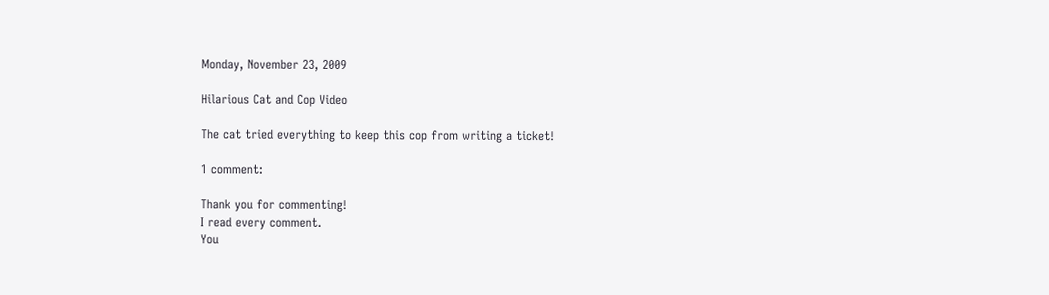Monday, November 23, 2009

Hilarious Cat and Cop Video

The cat tried everything to keep this cop from writing a ticket!

1 comment:

Thank you for commenting!
I read every comment.
You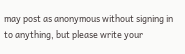may post as anonymous without signing in to anything, but please write your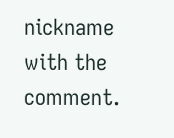nickname with the comment.